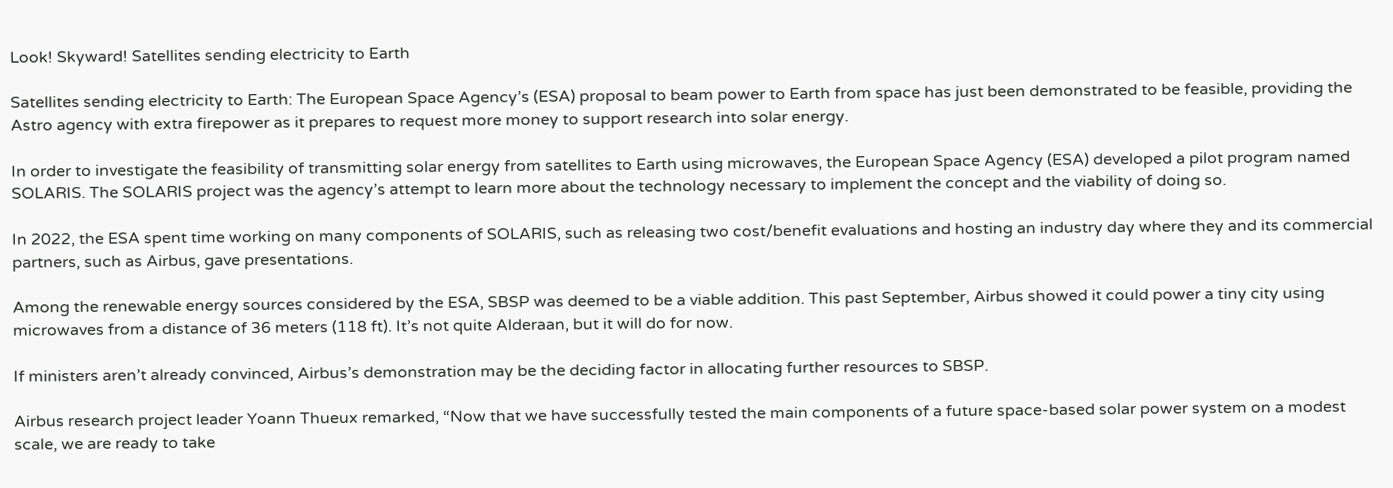Look! Skyward! Satellites sending electricity to Earth

Satellites sending electricity to Earth: The European Space Agency’s (ESA) proposal to beam power to Earth from space has just been demonstrated to be feasible, providing the Astro agency with extra firepower as it prepares to request more money to support research into solar energy.

In order to investigate the feasibility of transmitting solar energy from satellites to Earth using microwaves, the European Space Agency (ESA) developed a pilot program named SOLARIS. The SOLARIS project was the agency’s attempt to learn more about the technology necessary to implement the concept and the viability of doing so.

In 2022, the ESA spent time working on many components of SOLARIS, such as releasing two cost/benefit evaluations and hosting an industry day where they and its commercial partners, such as Airbus, gave presentations.

Among the renewable energy sources considered by the ESA, SBSP was deemed to be a viable addition. This past September, Airbus showed it could power a tiny city using microwaves from a distance of 36 meters (118 ft). It’s not quite Alderaan, but it will do for now.

If ministers aren’t already convinced, Airbus’s demonstration may be the deciding factor in allocating further resources to SBSP.

Airbus research project leader Yoann Thueux remarked, “Now that we have successfully tested the main components of a future space-based solar power system on a modest scale, we are ready to take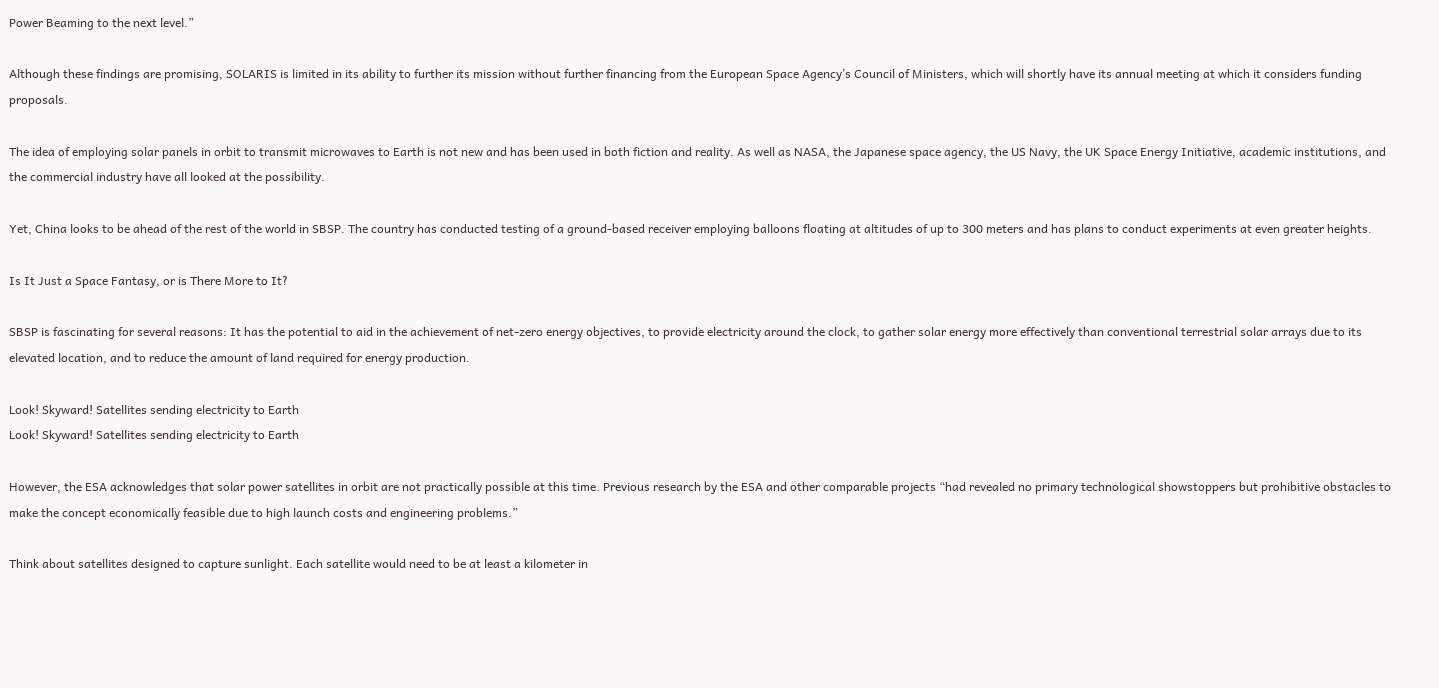Power Beaming to the next level.”

Although these findings are promising, SOLARIS is limited in its ability to further its mission without further financing from the European Space Agency’s Council of Ministers, which will shortly have its annual meeting at which it considers funding proposals.

The idea of employing solar panels in orbit to transmit microwaves to Earth is not new and has been used in both fiction and reality. As well as NASA, the Japanese space agency, the US Navy, the UK Space Energy Initiative, academic institutions, and the commercial industry have all looked at the possibility.

Yet, China looks to be ahead of the rest of the world in SBSP. The country has conducted testing of a ground-based receiver employing balloons floating at altitudes of up to 300 meters and has plans to conduct experiments at even greater heights.

Is It Just a Space Fantasy, or is There More to It?

SBSP is fascinating for several reasons: It has the potential to aid in the achievement of net-zero energy objectives, to provide electricity around the clock, to gather solar energy more effectively than conventional terrestrial solar arrays due to its elevated location, and to reduce the amount of land required for energy production.

Look! Skyward! Satellites sending electricity to Earth
Look! Skyward! Satellites sending electricity to Earth

However, the ESA acknowledges that solar power satellites in orbit are not practically possible at this time. Previous research by the ESA and other comparable projects “had revealed no primary technological showstoppers but prohibitive obstacles to make the concept economically feasible due to high launch costs and engineering problems.”

Think about satellites designed to capture sunlight. Each satellite would need to be at least a kilometer in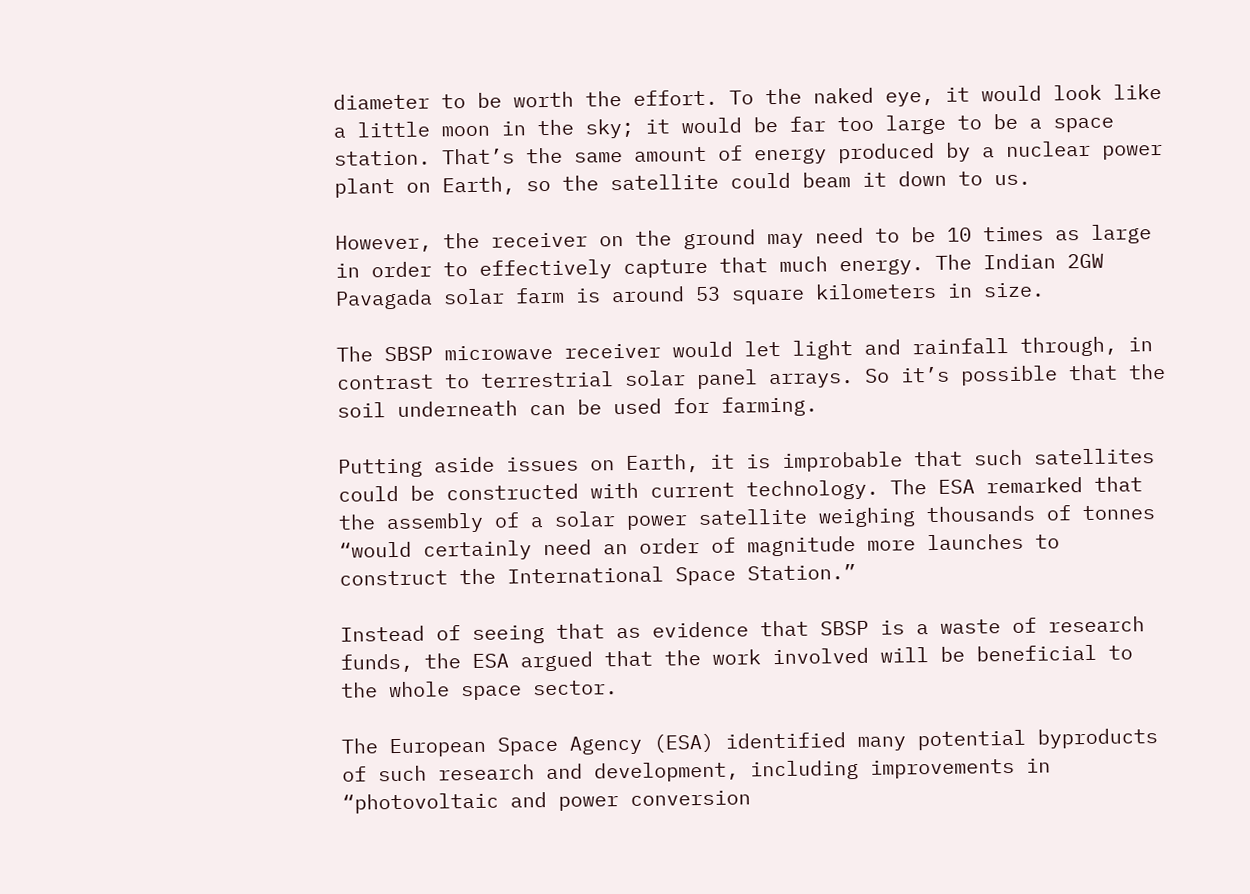diameter to be worth the effort. To the naked eye, it would look like a little moon in the sky; it would be far too large to be a space station. That’s the same amount of energy produced by a nuclear power plant on Earth, so the satellite could beam it down to us.

However, the receiver on the ground may need to be 10 times as large in order to effectively capture that much energy. The Indian 2GW Pavagada solar farm is around 53 square kilometers in size.

The SBSP microwave receiver would let light and rainfall through, in contrast to terrestrial solar panel arrays. So it’s possible that the soil underneath can be used for farming.

Putting aside issues on Earth, it is improbable that such satellites could be constructed with current technology. The ESA remarked that the assembly of a solar power satellite weighing thousands of tonnes “would certainly need an order of magnitude more launches to construct the International Space Station.”

Instead of seeing that as evidence that SBSP is a waste of research funds, the ESA argued that the work involved will be beneficial to the whole space sector.

The European Space Agency (ESA) identified many potential byproducts of such research and development, including improvements in “photovoltaic and power conversion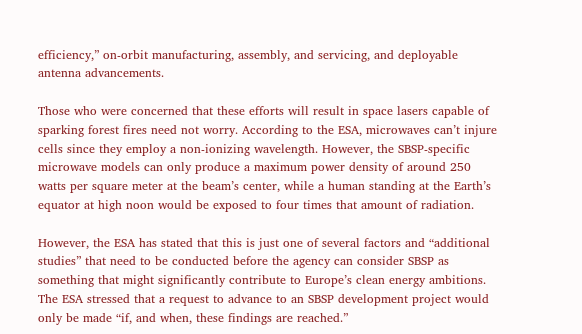efficiency,” on-orbit manufacturing, assembly, and servicing, and deployable antenna advancements.

Those who were concerned that these efforts will result in space lasers capable of sparking forest fires need not worry. According to the ESA, microwaves can’t injure cells since they employ a non-ionizing wavelength. However, the SBSP-specific microwave models can only produce a maximum power density of around 250 watts per square meter at the beam’s center, while a human standing at the Earth’s equator at high noon would be exposed to four times that amount of radiation.

However, the ESA has stated that this is just one of several factors and “additional studies” that need to be conducted before the agency can consider SBSP as something that might significantly contribute to Europe’s clean energy ambitions. The ESA stressed that a request to advance to an SBSP development project would only be made “if, and when, these findings are reached.”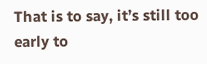That is to say, it’s still too early to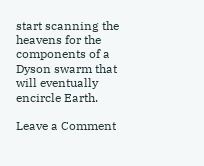start scanning the heavens for the components of a Dyson swarm that will eventually encircle Earth.

Leave a Comment